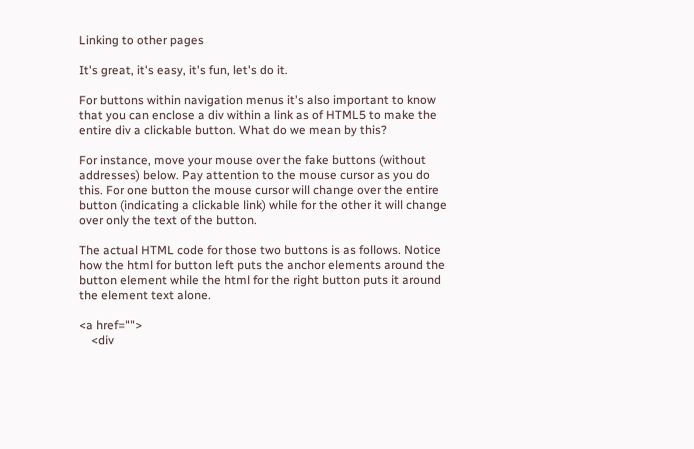Linking to other pages

It's great, it's easy, it's fun, let's do it.

For buttons within navigation menus it's also important to know that you can enclose a div within a link as of HTML5 to make the entire div a clickable button. What do we mean by this?

For instance, move your mouse over the fake buttons (without addresses) below. Pay attention to the mouse cursor as you do this. For one button the mouse cursor will change over the entire button (indicating a clickable link) while for the other it will change over only the text of the button.

The actual HTML code for those two buttons is as follows. Notice how the html for button left puts the anchor elements around the button element while the html for the right button puts it around the element text alone.

<a href="">
    <div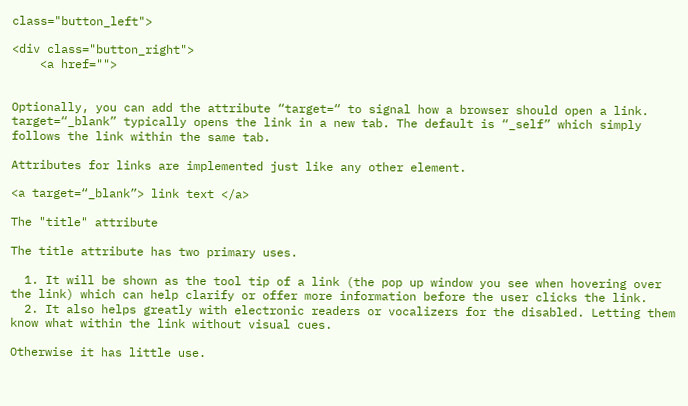class="button_left">

<div class="button_right">
    <a href="">


Optionally, you can add the attribute “target=“ to signal how a browser should open a link. target=“_blank” typically opens the link in a new tab. The default is “_self” which simply follows the link within the same tab.

Attributes for links are implemented just like any other element.

<a target=“_blank”> link text </a>

The "title" attribute

The title attribute has two primary uses.

  1. It will be shown as the tool tip of a link (the pop up window you see when hovering over the link) which can help clarify or offer more information before the user clicks the link.
  2. It also helps greatly with electronic readers or vocalizers for the disabled. Letting them know what within the link without visual cues.

Otherwise it has little use.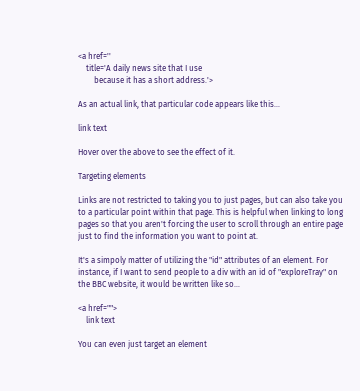<a href=''
    title='A daily news site that I use
        because it has a short address.'>

As an actual link, that particular code appears like this...

link text

Hover over the above to see the effect of it.

Targeting elements

Links are not restricted to taking you to just pages, but can also take you to a particular point within that page. This is helpful when linking to long pages so that you aren't forcing the user to scroll through an entire page just to find the information you want to point at.

It's a simpoly matter of utilizing the "id" attributes of an element. For instance, if I want to send people to a div with an id of "exploreTray" on the BBC website, it would be written like so…

<a href="">
    link text

You can even just target an element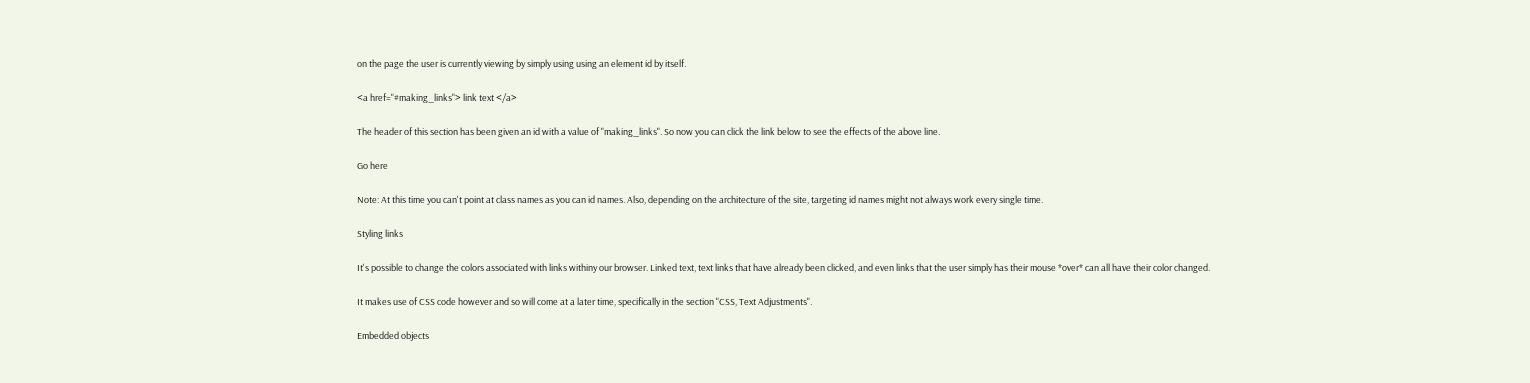on the page the user is currently viewing by simply using using an element id by itself.

<a href="#making_links"> link text </a>

The header of this section has been given an id with a value of "making_links". So now you can click the link below to see the effects of the above line.

Go here

Note: At this time you can't point at class names as you can id names. Also, depending on the architecture of the site, targeting id names might not always work every single time.

Styling links

It's possible to change the colors associated with links withiny our browser. Linked text, text links that have already been clicked, and even links that the user simply has their mouse *over* can all have their color changed.

It makes use of CSS code however and so will come at a later time, specifically in the section "CSS, Text Adjustments".

Embedded objects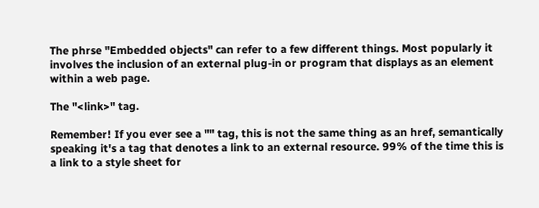The phrse "Embedded objects" can refer to a few different things. Most popularly it involves the inclusion of an external plug-in or program that displays as an element within a web page.

The "<link>" tag.

Remember! If you ever see a "" tag, this is not the same thing as an href, semantically speaking it's a tag that denotes a link to an external resource. 99% of the time this is a link to a style sheet for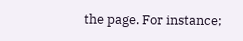the page. For instance;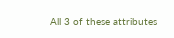All 3 of these attributes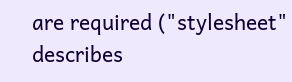are required ("stylesheet" describes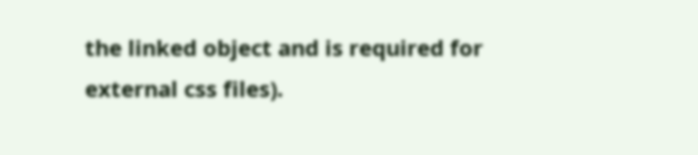the linked object and is required for external css files).